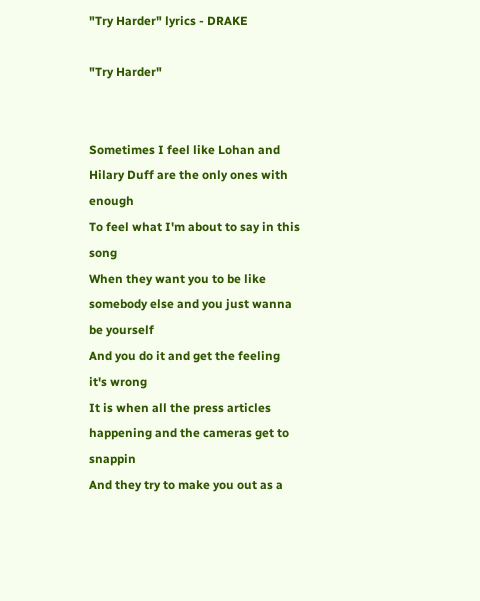"Try Harder" lyrics - DRAKE

"Try Harder"


Sometimes I feel like Lohan and Hilary Duff are the only ones with enough
To feel what I'm about to say in this song
When they want you to be like somebody else and you just wanna be yourself
And you do it and get the feeling it's wrong
It is when all the press articles happening and the cameras get to snappin
And they try to make you out as a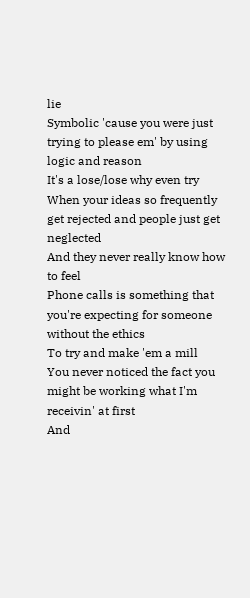lie
Symbolic 'cause you were just trying to please em' by using logic and reason
It's a lose/lose why even try
When your ideas so frequently get rejected and people just get neglected
And they never really know how to feel
Phone calls is something that you're expecting for someone without the ethics
To try and make 'em a mill
You never noticed the fact you might be working what I'm receivin' at first
And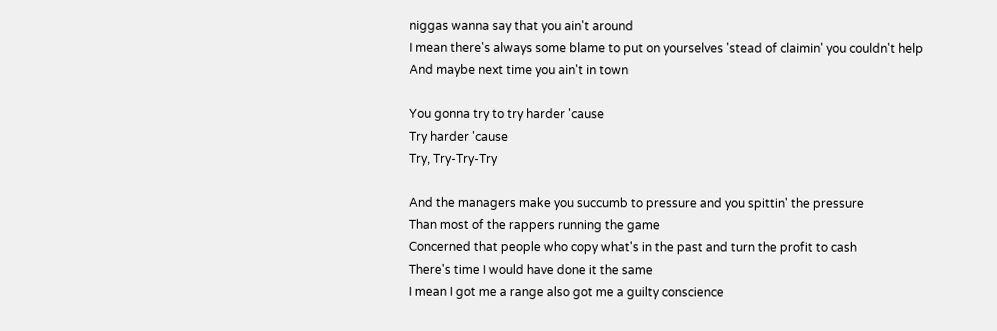niggas wanna say that you ain't around
I mean there's always some blame to put on yourselves 'stead of claimin' you couldn't help
And maybe next time you ain't in town

You gonna try to try harder 'cause
Try harder 'cause
Try, Try-Try-Try

And the managers make you succumb to pressure and you spittin' the pressure
Than most of the rappers running the game
Concerned that people who copy what's in the past and turn the profit to cash
There's time I would have done it the same
I mean I got me a range also got me a guilty conscience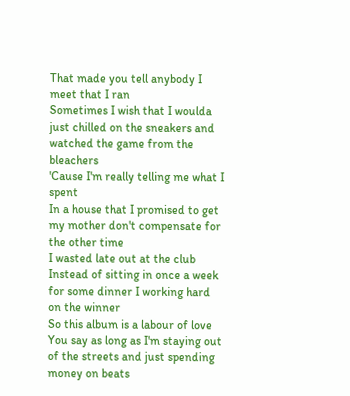That made you tell anybody I meet that I ran
Sometimes I wish that I woulda just chilled on the sneakers and watched the game from the bleachers
'Cause I'm really telling me what I spent
In a house that I promised to get my mother don't compensate for the other time
I wasted late out at the club
Instead of sitting in once a week for some dinner I working hard on the winner
So this album is a labour of love
You say as long as I'm staying out of the streets and just spending money on beats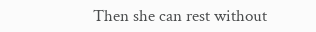Then she can rest without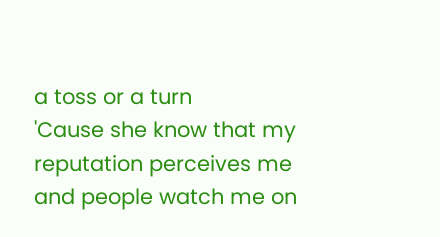a toss or a turn
'Cause she know that my reputation perceives me and people watch me on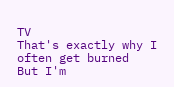TV
That's exactly why I often get burned
But I'm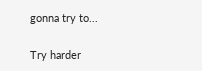gonna try to...

Try harder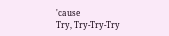'cause
Try, Try-Try-Try